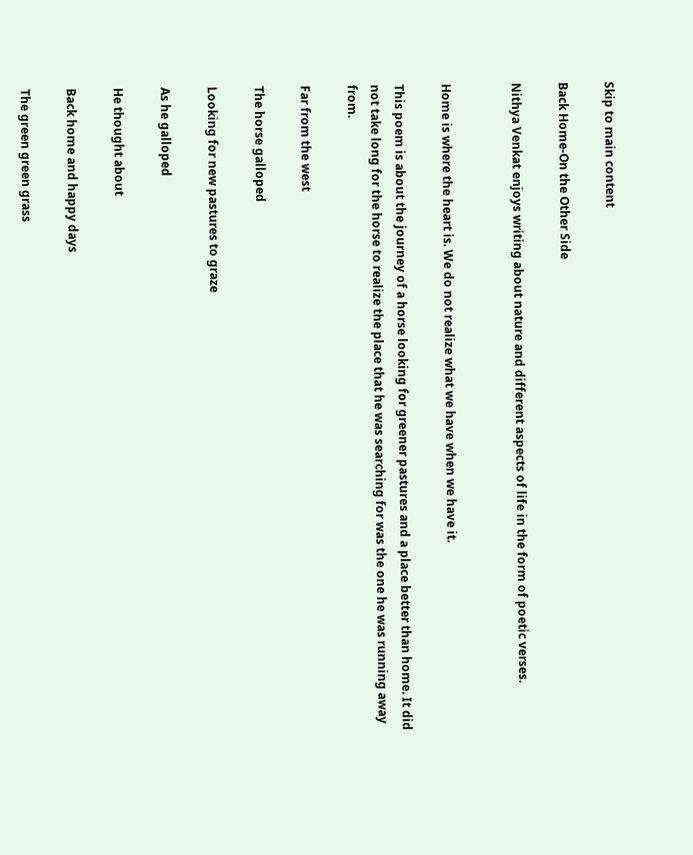Skip to main content

Back Home-On the Other Side

Nithya Venkat enjoys writing about nature and different aspects of life in the form of poetic verses.


Home is where the heart is. We do not realize what we have when we have it.

This poem is about the journey of a horse looking for greener pastures and a place better than home. It did not take long for the horse to realize the place that he was searching for was the one he was running away from.

Far from the west

The horse galloped

Looking for new pastures to graze

As he galloped

He thought about

Back home and happy days

The green green grass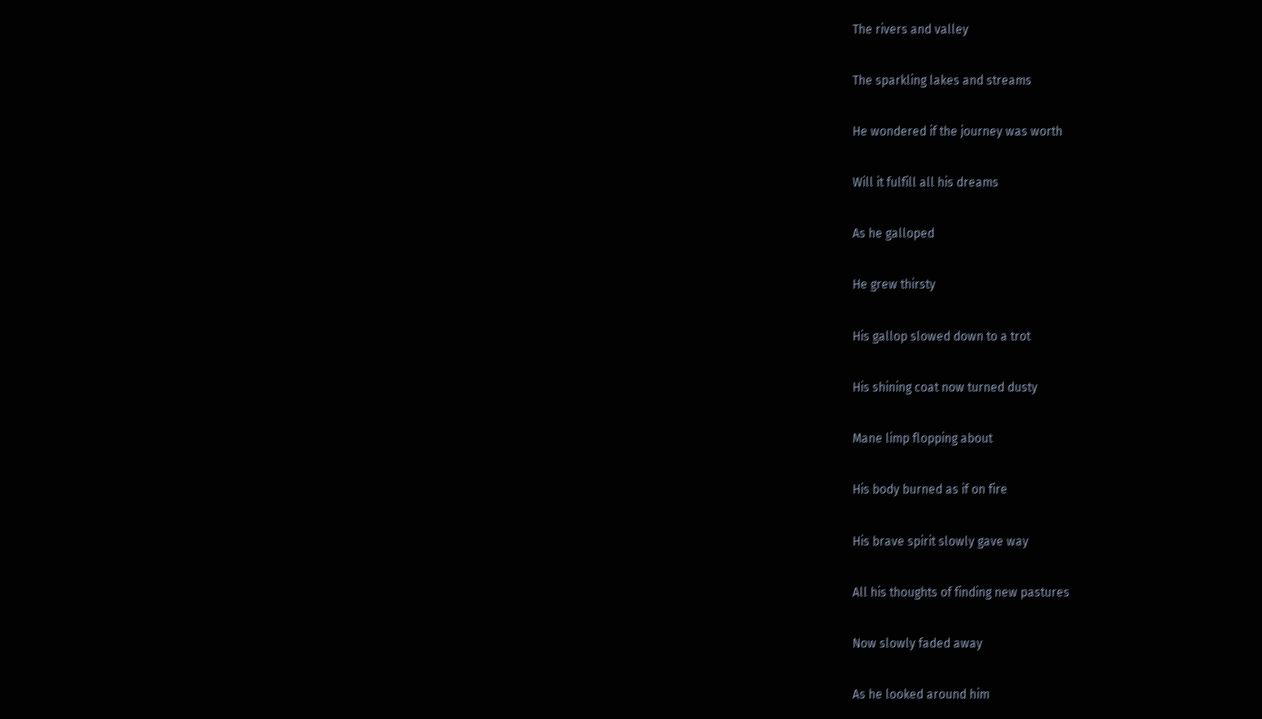The rivers and valley

The sparkling lakes and streams

He wondered if the journey was worth

Will it fulfill all his dreams

As he galloped

He grew thirsty

His gallop slowed down to a trot

His shining coat now turned dusty

Mane limp flopping about

His body burned as if on fire

His brave spirit slowly gave way

All his thoughts of finding new pastures

Now slowly faded away

As he looked around him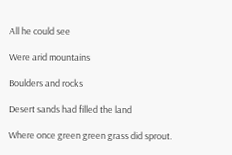All he could see

Were arid mountains

Boulders and rocks

Desert sands had filled the land

Where once green green grass did sprout.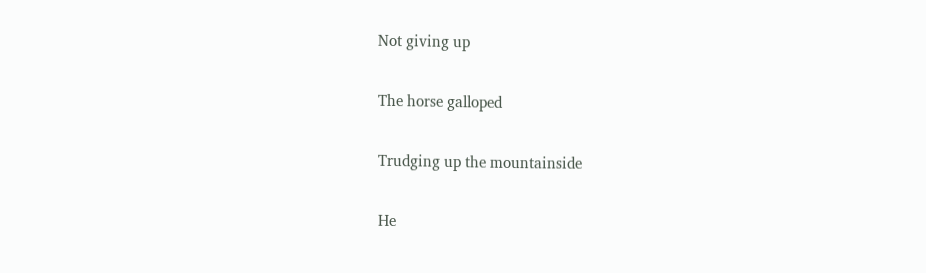Not giving up

The horse galloped

Trudging up the mountainside

He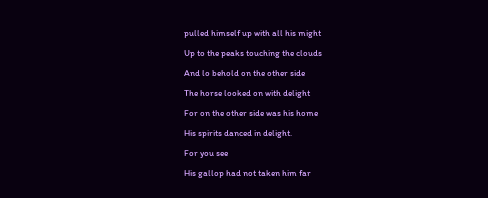pulled himself up with all his might

Up to the peaks touching the clouds

And lo behold on the other side

The horse looked on with delight

For on the other side was his home

His spirits danced in delight.

For you see

His gallop had not taken him far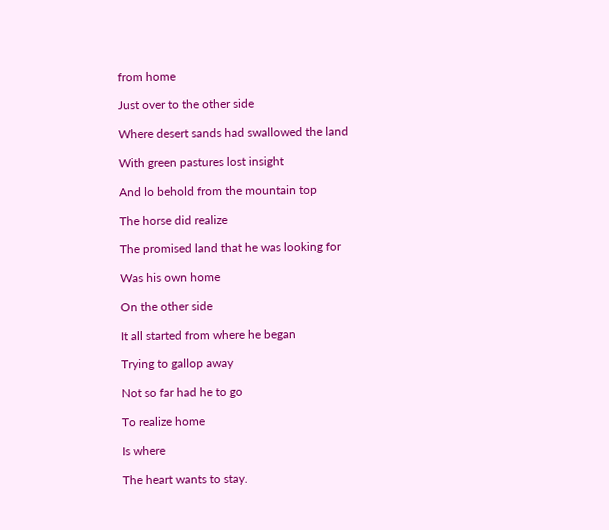from home

Just over to the other side

Where desert sands had swallowed the land

With green pastures lost insight

And lo behold from the mountain top

The horse did realize

The promised land that he was looking for

Was his own home

On the other side

It all started from where he began

Trying to gallop away

Not so far had he to go

To realize home

Is where

The heart wants to stay.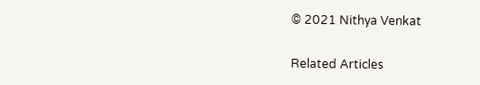© 2021 Nithya Venkat

Related Articles